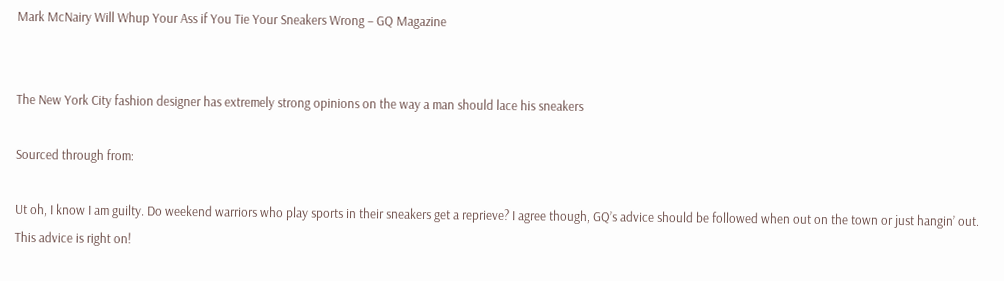Mark McNairy Will Whup Your Ass if You Tie Your Sneakers Wrong – GQ Magazine


The New York City fashion designer has extremely strong opinions on the way a man should lace his sneakers

Sourced through from:

Ut oh, I know I am guilty. Do weekend warriors who play sports in their sneakers get a reprieve? I agree though, GQ’s advice should be followed when out on the town or just hangin’ out.  This advice is right on!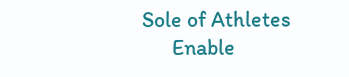Sole of Athletes
      Enable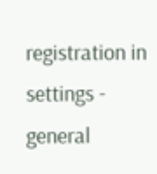registration in settings - general